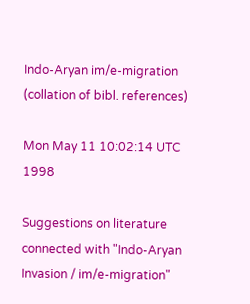Indo-Aryan im/e-migration (collation of bibl. references)

Mon May 11 10:02:14 UTC 1998

Suggestions on literature connected with "Indo-Aryan Invasion / im/e-migration"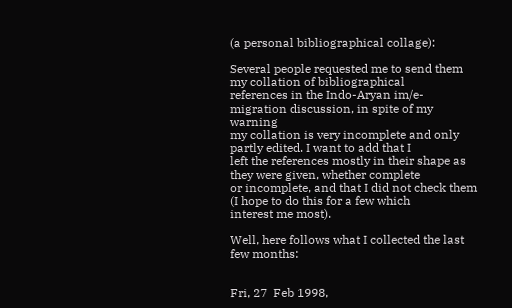(a personal bibliographical collage):

Several people requested me to send them my collation of bibliographical
references in the Indo-Aryan im/e-migration discussion, in spite of my warning
my collation is very incomplete and only partly edited. I want to add that I
left the references mostly in their shape as they were given, whether complete
or incomplete, and that I did not check them (I hope to do this for a few which
interest me most).

Well, here follows what I collected the last few months:


Fri, 27  Feb 1998,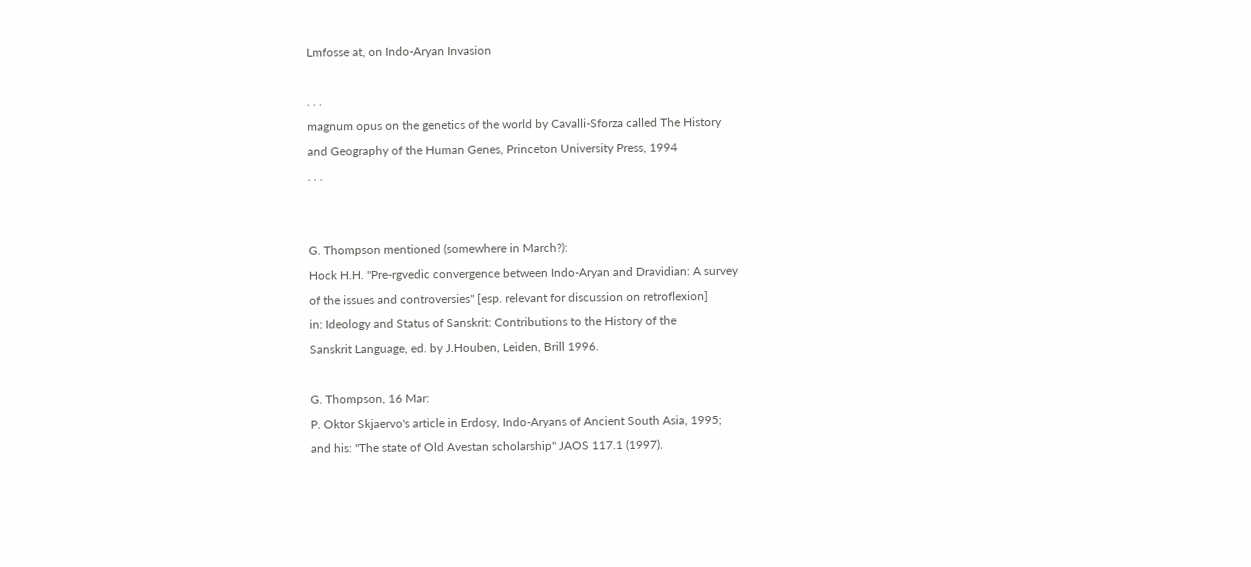Lmfosse at, on Indo-Aryan Invasion

. . .
magnum opus on the genetics of the world by Cavalli-Sforza called The History
and Geography of the Human Genes, Princeton University Press, 1994
. . .


G. Thompson mentioned (somewhere in March?):
Hock H.H. "Pre-rgvedic convergence between Indo-Aryan and Dravidian: A survey
of the issues and controversies" [esp. relevant for discussion on retroflexion]
in: Ideology and Status of Sanskrit: Contributions to the History of the
Sanskrit Language, ed. by J.Houben, Leiden, Brill 1996.

G. Thompson, 16 Mar:
P. Oktor Skjaervo's article in Erdosy, Indo-Aryans of Ancient South Asia, 1995;
and his: "The state of Old Avestan scholarship" JAOS 117.1 (1997).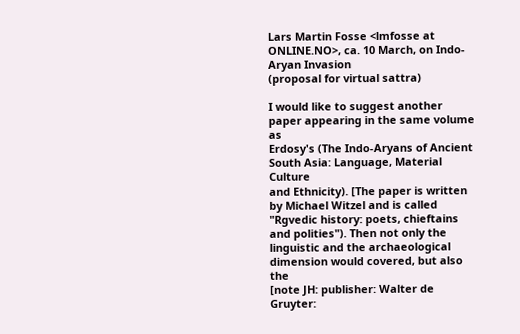Lars Martin Fosse <lmfosse at ONLINE.NO>, ca. 10 March, on Indo-Aryan Invasion
(proposal for virtual sattra)

I would like to suggest another paper appearing in the same volume as
Erdosy's (The Indo-Aryans of Ancient South Asia: Language, Material Culture
and Ethnicity). [The paper is written by Michael Witzel and is called
"Rgvedic history: poets, chieftains and polities"). Then not only the
linguistic and the archaeological dimension would covered, but also the
[note JH: publisher: Walter de Gruyter: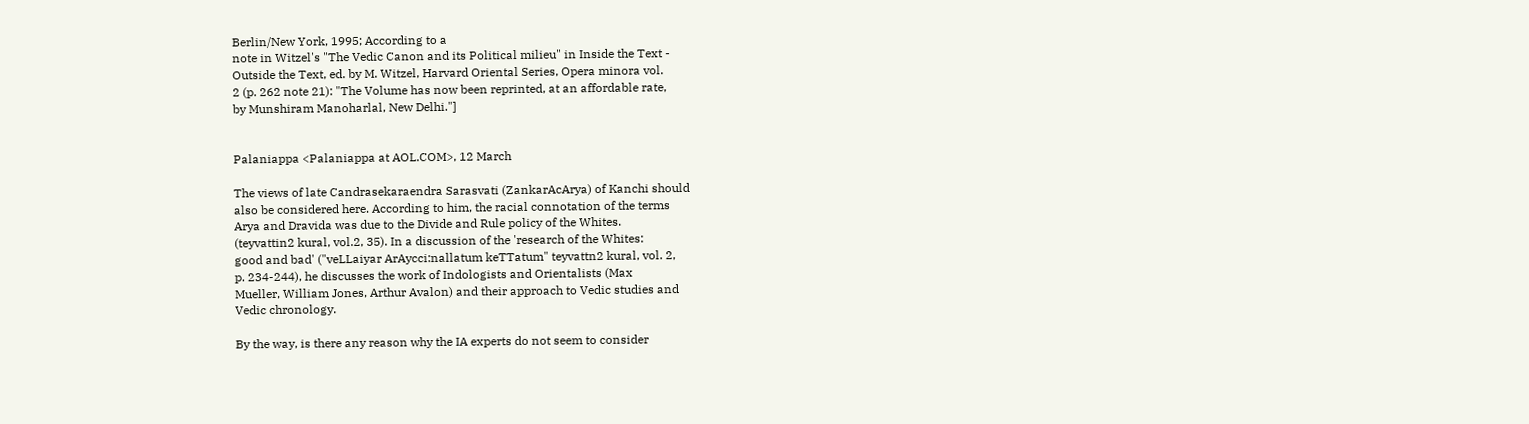Berlin/New York, 1995; According to a
note in Witzel's "The Vedic Canon and its Political milieu" in Inside the Text -
Outside the Text, ed. by M. Witzel, Harvard Oriental Series, Opera minora vol.
2 (p. 262 note 21): "The Volume has now been reprinted, at an affordable rate,
by Munshiram Manoharlal, New Delhi."]


Palaniappa <Palaniappa at AOL.COM>, 12 March

The views of late Candrasekaraendra Sarasvati (ZankarAcArya) of Kanchi should
also be considered here. According to him, the racial connotation of the terms
Arya and Dravida was due to the Divide and Rule policy of the Whites.
(teyvattin2 kural, vol.2, 35). In a discussion of the 'research of the Whites:
good and bad' ("veLLaiyar ArAycci:nallatum keTTatum" teyvattn2 kural, vol. 2,
p. 234-244), he discusses the work of Indologists and Orientalists (Max
Mueller, William Jones, Arthur Avalon) and their approach to Vedic studies and
Vedic chronology.

By the way, is there any reason why the IA experts do not seem to consider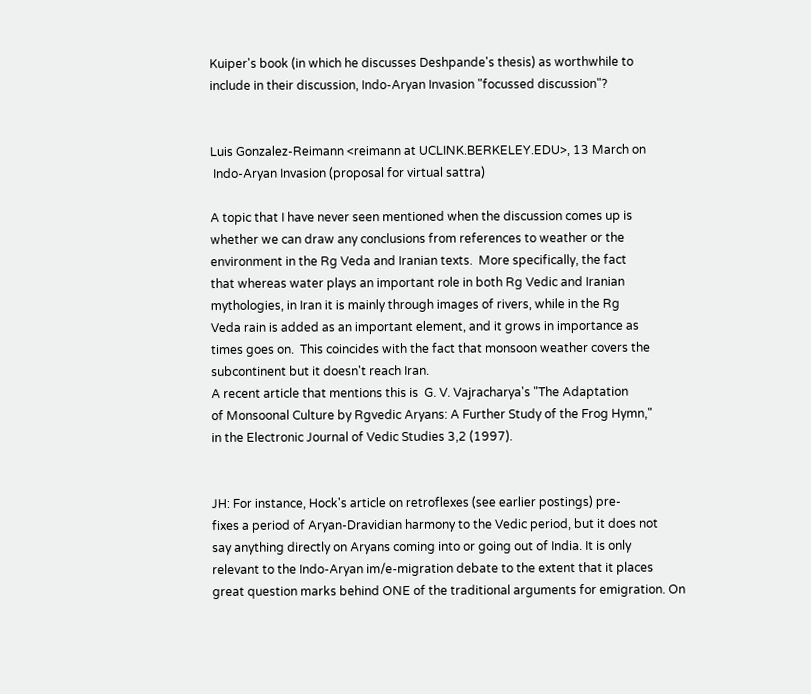Kuiper's book (in which he discusses Deshpande's thesis) as worthwhile to
include in their discussion, Indo-Aryan Invasion "focussed discussion"?


Luis Gonzalez-Reimann <reimann at UCLINK.BERKELEY.EDU>, 13 March on
 Indo-Aryan Invasion (proposal for virtual sattra)

A topic that I have never seen mentioned when the discussion comes up is
whether we can draw any conclusions from references to weather or the
environment in the Rg Veda and Iranian texts.  More specifically, the fact
that whereas water plays an important role in both Rg Vedic and Iranian
mythologies, in Iran it is mainly through images of rivers, while in the Rg
Veda rain is added as an important element, and it grows in importance as
times goes on.  This coincides with the fact that monsoon weather covers the
subcontinent but it doesn't reach Iran.
A recent article that mentions this is  G. V. Vajracharya's "The Adaptation
of Monsoonal Culture by Rgvedic Aryans: A Further Study of the Frog Hymn,"
in the Electronic Journal of Vedic Studies 3,2 (1997).


JH: For instance, Hock's article on retroflexes (see earlier postings) pre-
fixes a period of Aryan-Dravidian harmony to the Vedic period, but it does not
say anything directly on Aryans coming into or going out of India. It is only
relevant to the Indo-Aryan im/e-migration debate to the extent that it places
great question marks behind ONE of the traditional arguments for emigration. On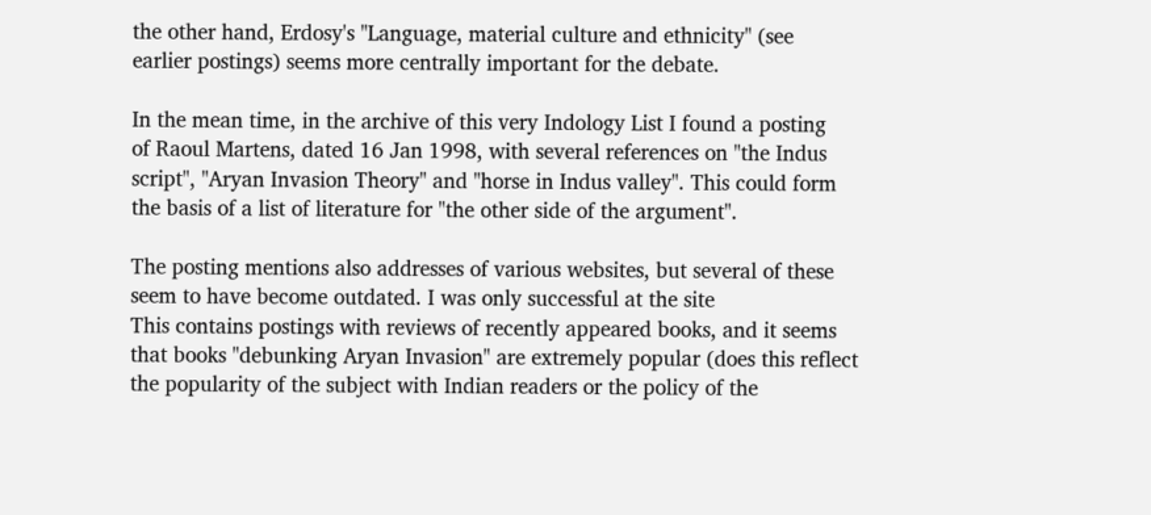the other hand, Erdosy's "Language, material culture and ethnicity" (see
earlier postings) seems more centrally important for the debate.

In the mean time, in the archive of this very Indology List I found a posting
of Raoul Martens, dated 16 Jan 1998, with several references on "the Indus
script", "Aryan Invasion Theory" and "horse in Indus valley". This could form
the basis of a list of literature for "the other side of the argument".

The posting mentions also addresses of various websites, but several of these
seem to have become outdated. I was only successful at the site
This contains postings with reviews of recently appeared books, and it seems
that books "debunking Aryan Invasion" are extremely popular (does this reflect
the popularity of the subject with Indian readers or the policy of the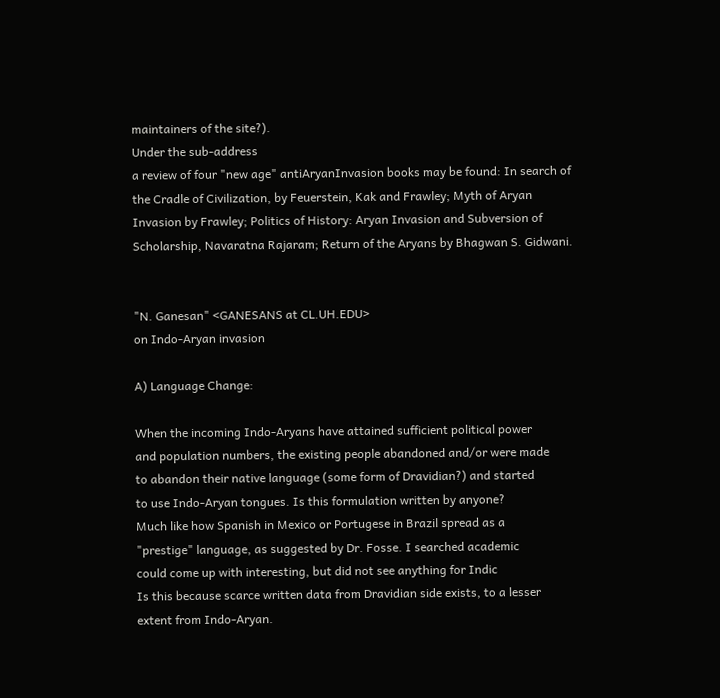maintainers of the site?).
Under the sub-address
a review of four "new age" antiAryanInvasion books may be found: In search of
the Cradle of Civilization, by Feuerstein, Kak and Frawley; Myth of Aryan
Invasion by Frawley; Politics of History: Aryan Invasion and Subversion of
Scholarship, Navaratna Rajaram; Return of the Aryans by Bhagwan S. Gidwani.


"N. Ganesan" <GANESANS at CL.UH.EDU>
on Indo-Aryan invasion

A) Language Change:

When the incoming Indo-Aryans have attained sufficient political power
and population numbers, the existing people abandoned and/or were made
to abandon their native language (some form of Dravidian?) and started
to use Indo-Aryan tongues. Is this formulation written by anyone?
Much like how Spanish in Mexico or Portugese in Brazil spread as a
"prestige" language, as suggested by Dr. Fosse. I searched academic
could come up with interesting, but did not see anything for Indic
Is this because scarce written data from Dravidian side exists, to a lesser
extent from Indo-Aryan.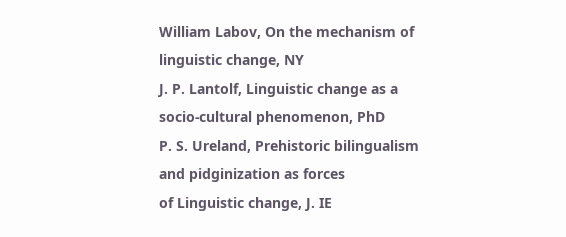William Labov, On the mechanism of linguistic change, NY
J. P. Lantolf, Linguistic change as a socio-cultural phenomenon, PhD
P. S. Ureland, Prehistoric bilingualism and pidginization as forces
of Linguistic change, J. IE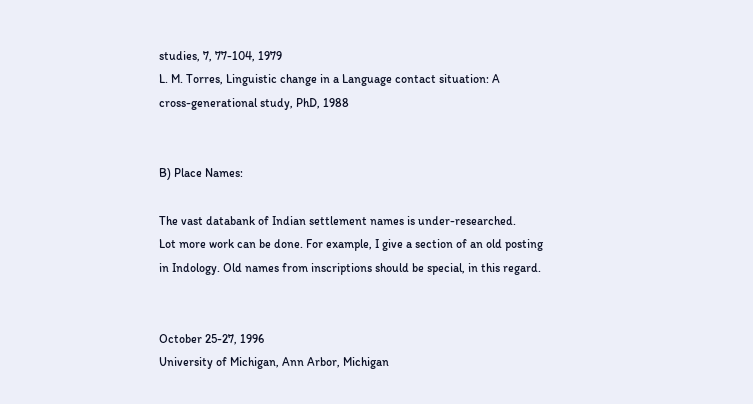studies, 7, 77-104, 1979
L. M. Torres, Linguistic change in a Language contact situation: A
cross-generational study, PhD, 1988


B) Place Names:

The vast databank of Indian settlement names is under-researched.
Lot more work can be done. For example, I give a section of an old posting
in Indology. Old names from inscriptions should be special, in this regard.


October 25-27, 1996
University of Michigan, Ann Arbor, Michigan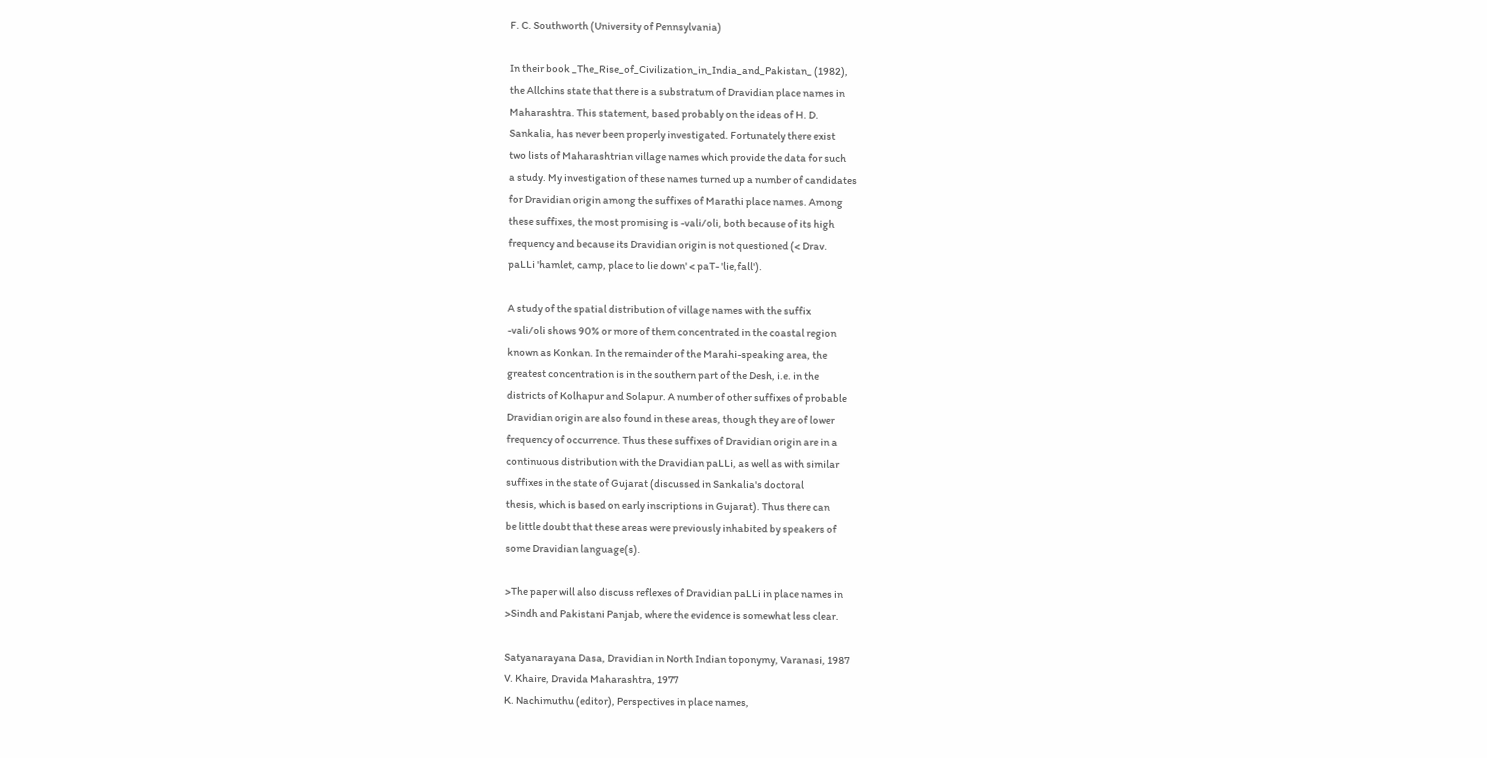F. C. Southworth (University of Pennsylvania)

In their book _The_Rise_of_Civilization_in_India_and_Pakistan_ (1982),
the Allchins state that there is a substratum of Dravidian place names in
Maharashtra. This statement, based probably on the ideas of H. D.
Sankalia, has never been properly investigated. Fortunately there exist
two lists of Maharashtrian village names which provide the data for such
a study. My investigation of these names turned up a number of candidates
for Dravidian origin among the suffixes of Marathi place names. Among
these suffixes, the most promising is -vali/oli, both because of its high
frequency and because its Dravidian origin is not questioned (< Drav.
paLLi 'hamlet, camp, place to lie down' < paT- 'lie,fall').

A study of the spatial distribution of village names with the suffix
-vali/oli shows 90% or more of them concentrated in the coastal region
known as Konkan. In the remainder of the Marahi-speaking area, the
greatest concentration is in the southern part of the Desh, i.e. in the
districts of Kolhapur and Solapur. A number of other suffixes of probable
Dravidian origin are also found in these areas, though they are of lower
frequency of occurrence. Thus these suffixes of Dravidian origin are in a
continuous distribution with the Dravidian paLLi, as well as with similar
suffixes in the state of Gujarat (discussed in Sankalia's doctoral
thesis, which is based on early inscriptions in Gujarat). Thus there can
be little doubt that these areas were previously inhabited by speakers of
some Dravidian language(s).

>The paper will also discuss reflexes of Dravidian paLLi in place names in
>Sindh and Pakistani Panjab, where the evidence is somewhat less clear.

Satyanarayana Dasa, Dravidian in North Indian toponymy, Varanasi, 1987
V. Khaire, Dravida Maharashtra, 1977
K. Nachimuthu (editor), Perspectives in place names,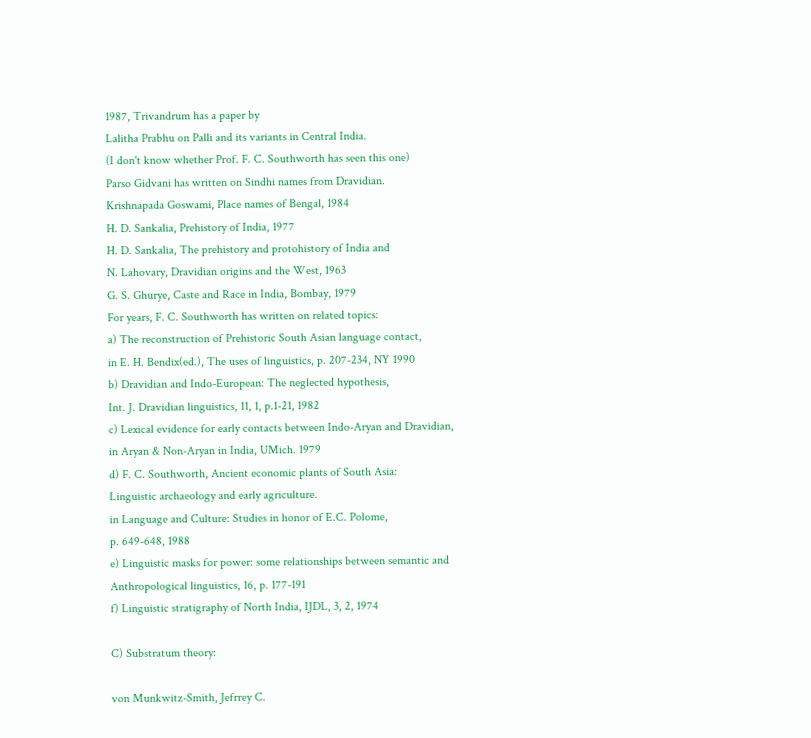1987, Trivandrum has a paper by
Lalitha Prabhu on Palli and its variants in Central India.
(I don't know whether Prof. F. C. Southworth has seen this one)
Parso Gidvani has written on Sindhi names from Dravidian.
Krishnapada Goswami, Place names of Bengal, 1984
H. D. Sankalia, Prehistory of India, 1977
H. D. Sankalia, The prehistory and protohistory of India and
N. Lahovary, Dravidian origins and the West, 1963
G. S. Ghurye, Caste and Race in India, Bombay, 1979
For years, F. C. Southworth has written on related topics:
a) The reconstruction of Prehistoric South Asian language contact,
in E. H. Bendix(ed.), The uses of linguistics, p. 207-234, NY 1990
b) Dravidian and Indo-European: The neglected hypothesis,
Int. J. Dravidian linguistics, 11, 1, p.1-21, 1982
c) Lexical evidence for early contacts between Indo-Aryan and Dravidian,
in Aryan & Non-Aryan in India, UMich. 1979
d) F. C. Southworth, Ancient economic plants of South Asia:
Linguistic archaeology and early agriculture.
in Language and Culture: Studies in honor of E.C. Polome,
p. 649-648, 1988
e) Linguistic masks for power: some relationships between semantic and
Anthropological linguistics, 16, p. 177-191
f) Linguistic stratigraphy of North India, IJDL, 3, 2, 1974

C) Substratum theory:

von Munkwitz-Smith, Jefrrey C.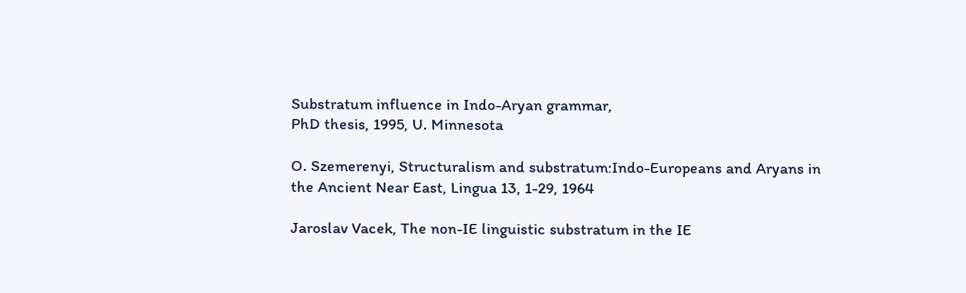Substratum influence in Indo-Aryan grammar,
PhD thesis, 1995, U. Minnesota

O. Szemerenyi, Structuralism and substratum:Indo-Europeans and Aryans in
the Ancient Near East, Lingua 13, 1-29, 1964

Jaroslav Vacek, The non-IE linguistic substratum in the IE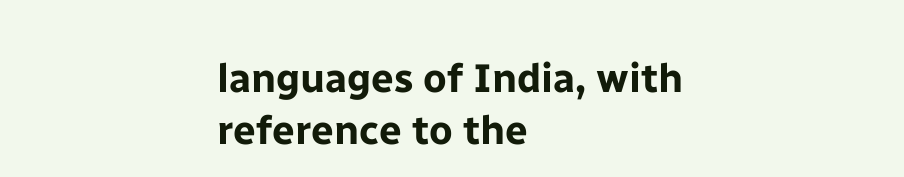languages of India, with reference to the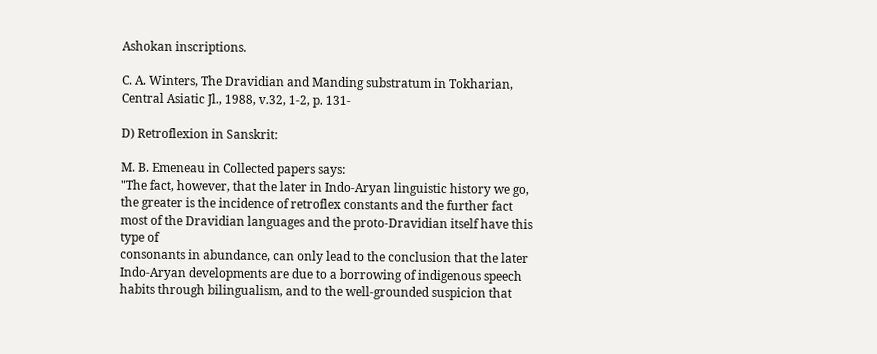Ashokan inscriptions.

C. A. Winters, The Dravidian and Manding substratum in Tokharian,
Central Asiatic Jl., 1988, v.32, 1-2, p. 131-

D) Retroflexion in Sanskrit:

M. B. Emeneau in Collected papers says:
"The fact, however, that the later in Indo-Aryan linguistic history we go,
the greater is the incidence of retroflex constants and the further fact
most of the Dravidian languages and the proto-Dravidian itself have this
type of
consonants in abundance, can only lead to the conclusion that the later
Indo-Aryan developments are due to a borrowing of indigenous speech
habits through bilingualism, and to the well-grounded suspicion that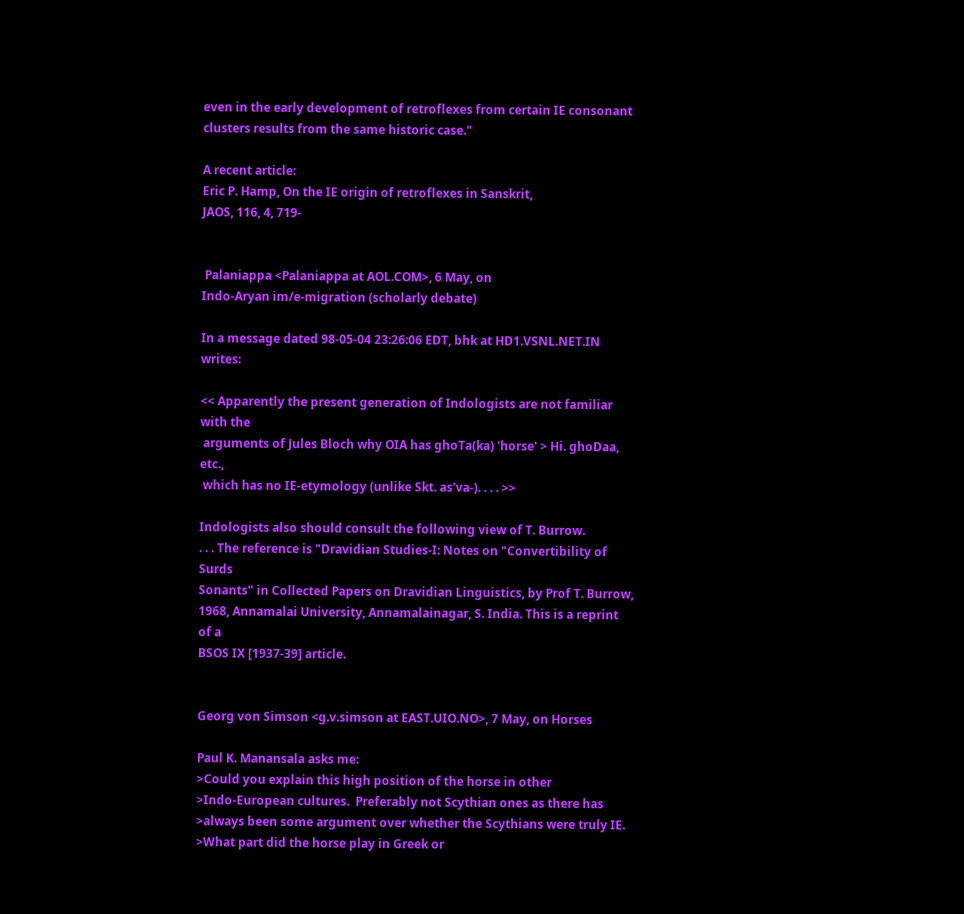even in the early development of retroflexes from certain IE consonant
clusters results from the same historic case."

A recent article:
Eric P. Hamp, On the IE origin of retroflexes in Sanskrit,
JAOS, 116, 4, 719-


 Palaniappa <Palaniappa at AOL.COM>, 6 May, on
Indo-Aryan im/e-migration (scholarly debate)

In a message dated 98-05-04 23:26:06 EDT, bhk at HD1.VSNL.NET.IN writes:

<< Apparently the present generation of Indologists are not familiar with the
 arguments of Jules Bloch why OIA has ghoTa(ka) 'horse' > Hi. ghoDaa, etc.,
 which has no IE-etymology (unlike Skt. as'va-). . . . >>

Indologists also should consult the following view of T. Burrow.
. . . The reference is "Dravidian Studies-I: Notes on "Convertibility of Surds
Sonants" in Collected Papers on Dravidian Linguistics, by Prof T. Burrow,
1968, Annamalai University, Annamalainagar, S. India. This is a reprint of a
BSOS IX [1937-39] article.


Georg von Simson <g.v.simson at EAST.UIO.NO>, 7 May, on Horses

Paul K. Manansala asks me:
>Could you explain this high position of the horse in other
>Indo-European cultures.  Preferably not Scythian ones as there has
>always been some argument over whether the Scythians were truly IE.
>What part did the horse play in Greek or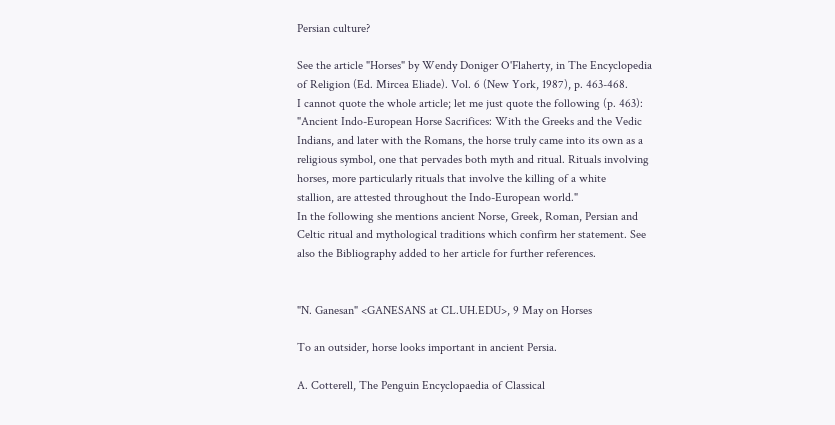Persian culture?

See the article "Horses" by Wendy Doniger O'Flaherty, in The Encyclopedia
of Religion (Ed. Mircea Eliade). Vol. 6 (New York, 1987), p. 463-468.
I cannot quote the whole article; let me just quote the following (p. 463):
"Ancient Indo-European Horse Sacrifices: With the Greeks and the Vedic
Indians, and later with the Romans, the horse truly came into its own as a
religious symbol, one that pervades both myth and ritual. Rituals involving
horses, more particularly rituals that involve the killing of a white
stallion, are attested throughout the Indo-European world."
In the following she mentions ancient Norse, Greek, Roman, Persian and
Celtic ritual and mythological traditions which confirm her statement. See
also the Bibliography added to her article for further references.


"N. Ganesan" <GANESANS at CL.UH.EDU>, 9 May on Horses

To an outsider, horse looks important in ancient Persia.

A. Cotterell, The Penguin Encyclopaedia of Classical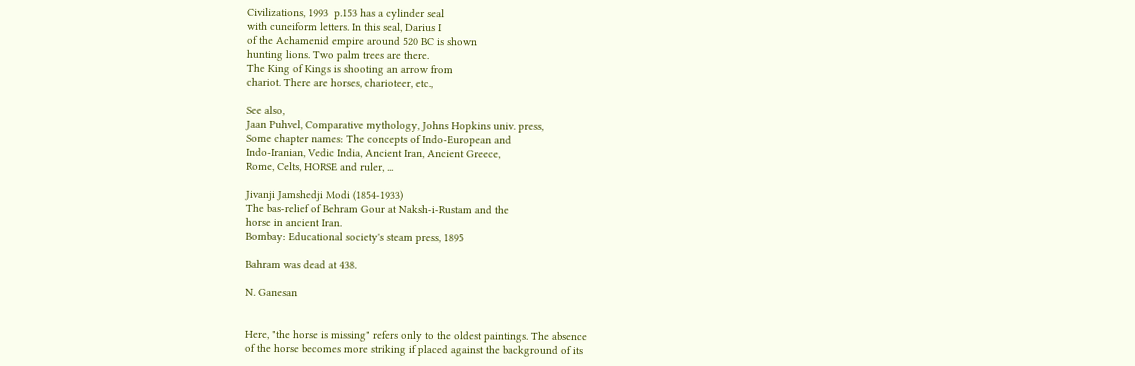Civilizations, 1993  p.153 has a cylinder seal
with cuneiform letters. In this seal, Darius I
of the Achamenid empire around 520 BC is shown
hunting lions. Two palm trees are there.
The King of Kings is shooting an arrow from
chariot. There are horses, charioteer, etc.,

See also,
Jaan Puhvel, Comparative mythology, Johns Hopkins univ. press,
Some chapter names: The concepts of Indo-European and
Indo-Iranian, Vedic India, Ancient Iran, Ancient Greece,
Rome, Celts, HORSE and ruler, ...

Jivanji Jamshedji Modi (1854-1933)
The bas-relief of Behram Gour at Naksh-i-Rustam and the
horse in ancient Iran.
Bombay: Educational society's steam press, 1895

Bahram was dead at 438.

N. Ganesan


Here, "the horse is missing" refers only to the oldest paintings. The absence
of the horse becomes more striking if placed against the background of its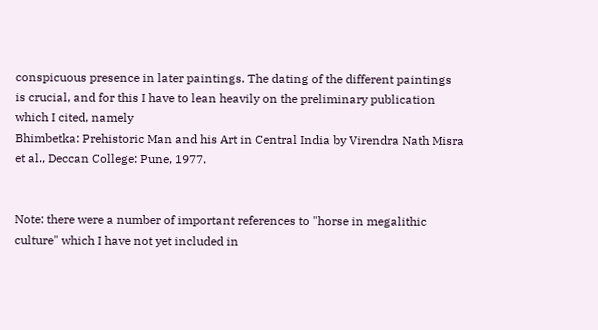conspicuous presence in later paintings. The dating of the different paintings
is crucial, and for this I have to lean heavily on the preliminary publication
which I cited, namely
Bhimbetka: Prehistoric Man and his Art in Central India by Virendra Nath Misra
et al., Deccan College: Pune, 1977.


Note: there were a number of important references to "horse in megalithic
culture" which I have not yet included in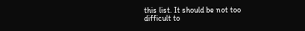this list. It should be not too
difficult to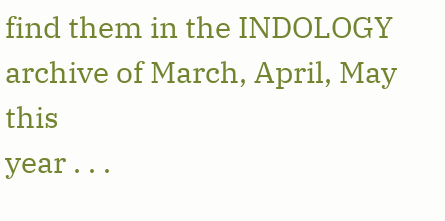find them in the INDOLOGY archive of March, April, May this
year . . .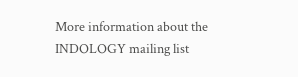More information about the INDOLOGY mailing list